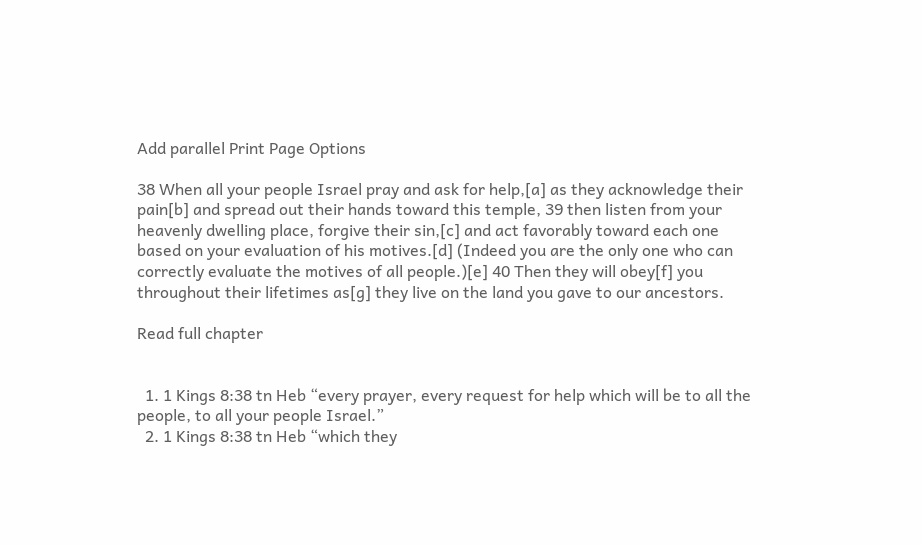Add parallel Print Page Options

38 When all your people Israel pray and ask for help,[a] as they acknowledge their pain[b] and spread out their hands toward this temple, 39 then listen from your heavenly dwelling place, forgive their sin,[c] and act favorably toward each one based on your evaluation of his motives.[d] (Indeed you are the only one who can correctly evaluate the motives of all people.)[e] 40 Then they will obey[f] you throughout their lifetimes as[g] they live on the land you gave to our ancestors.

Read full chapter


  1. 1 Kings 8:38 tn Heb “every prayer, every request for help which will be to all the people, to all your people Israel.”
  2. 1 Kings 8:38 tn Heb “which they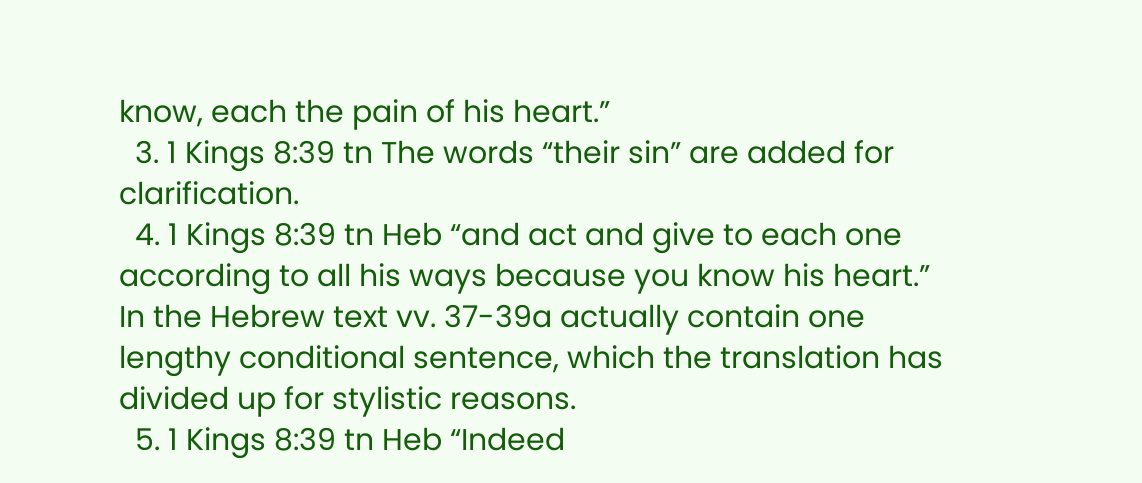know, each the pain of his heart.”
  3. 1 Kings 8:39 tn The words “their sin” are added for clarification.
  4. 1 Kings 8:39 tn Heb “and act and give to each one according to all his ways because you know his heart.” In the Hebrew text vv. 37-39a actually contain one lengthy conditional sentence, which the translation has divided up for stylistic reasons.
  5. 1 Kings 8:39 tn Heb “Indeed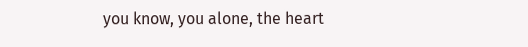you know, you alone, the heart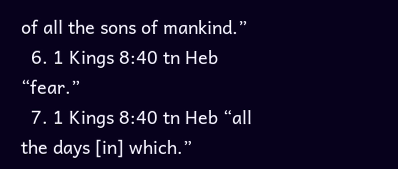of all the sons of mankind.”
  6. 1 Kings 8:40 tn Heb “fear.”
  7. 1 Kings 8:40 tn Heb “all the days [in] which.”